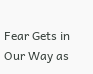Fear Gets in Our Way as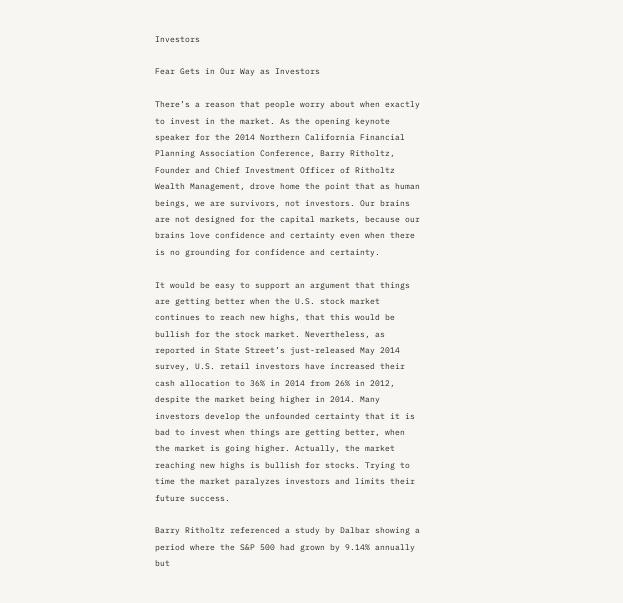Investors

Fear Gets in Our Way as Investors

There’s a reason that people worry about when exactly to invest in the market. As the opening keynote speaker for the 2014 Northern California Financial Planning Association Conference, Barry Ritholtz, Founder and Chief Investment Officer of Ritholtz Wealth Management, drove home the point that as human beings, we are survivors, not investors. Our brains are not designed for the capital markets, because our brains love confidence and certainty even when there is no grounding for confidence and certainty.

It would be easy to support an argument that things are getting better when the U.S. stock market continues to reach new highs, that this would be bullish for the stock market. Nevertheless, as reported in State Street’s just-released May 2014 survey, U.S. retail investors have increased their cash allocation to 36% in 2014 from 26% in 2012, despite the market being higher in 2014. Many investors develop the unfounded certainty that it is bad to invest when things are getting better, when the market is going higher. Actually, the market reaching new highs is bullish for stocks. Trying to time the market paralyzes investors and limits their future success.

Barry Ritholtz referenced a study by Dalbar showing a period where the S&P 500 had grown by 9.14% annually but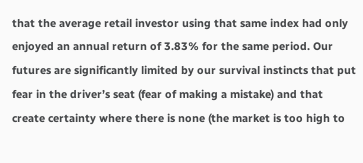that the average retail investor using that same index had only enjoyed an annual return of 3.83% for the same period. Our futures are significantly limited by our survival instincts that put fear in the driver’s seat (fear of making a mistake) and that create certainty where there is none (the market is too high to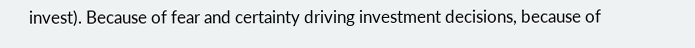invest). Because of fear and certainty driving investment decisions, because of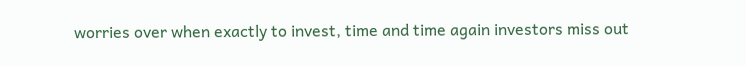worries over when exactly to invest, time and time again investors miss out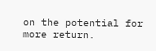on the potential for more return.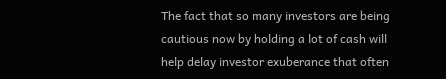The fact that so many investors are being cautious now by holding a lot of cash will help delay investor exuberance that often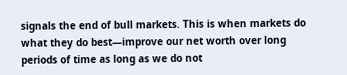signals the end of bull markets. This is when markets do what they do best—improve our net worth over long periods of time as long as we do not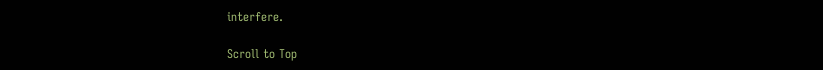interfere.

Scroll to Top